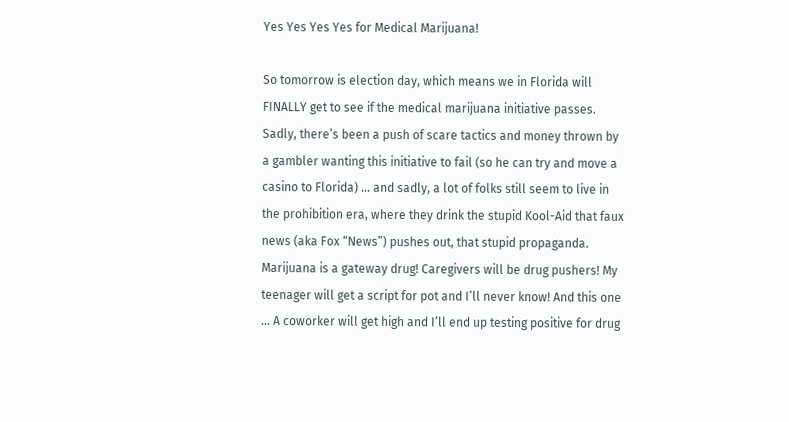Yes Yes Yes Yes for Medical Marijuana!

So tomorrow is election day, which means we in Florida will FINALLY get to see if the medical marijuana initiative passes. Sadly, there’s been a push of scare tactics and money thrown by a gambler wanting this initiative to fail (so he can try and move a casino to Florida) … and sadly, a lot of folks still seem to live in the prohibition era, where they drink the stupid Kool-Aid that faux news (aka Fox “News”) pushes out, that stupid propaganda. Marijuana is a gateway drug! Caregivers will be drug pushers! My teenager will get a script for pot and I’ll never know! And this one … A coworker will get high and I’ll end up testing positive for drug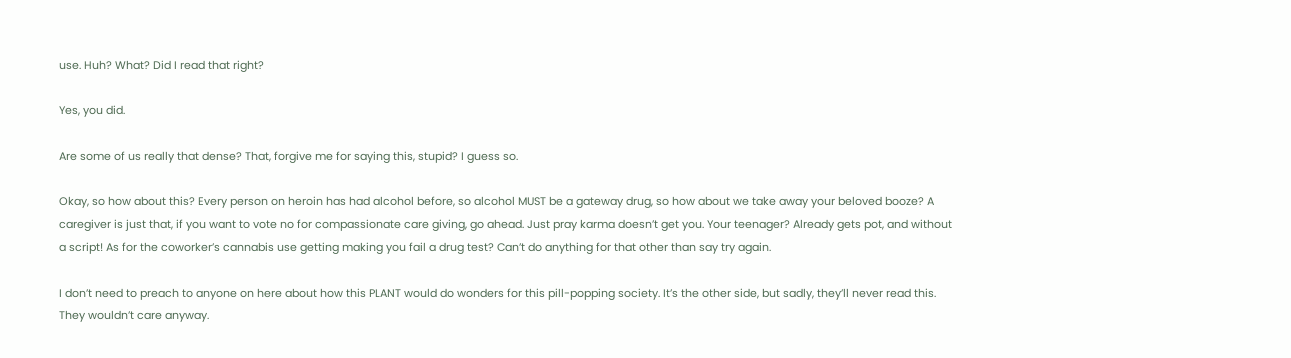use. Huh? What? Did I read that right?

Yes, you did.

Are some of us really that dense? That, forgive me for saying this, stupid? I guess so.

Okay, so how about this? Every person on heroin has had alcohol before, so alcohol MUST be a gateway drug, so how about we take away your beloved booze? A caregiver is just that, if you want to vote no for compassionate care giving, go ahead. Just pray karma doesn’t get you. Your teenager? Already gets pot, and without a script! As for the coworker’s cannabis use getting making you fail a drug test? Can’t do anything for that other than say try again.

I don’t need to preach to anyone on here about how this PLANT would do wonders for this pill-popping society. It’s the other side, but sadly, they’ll never read this. They wouldn’t care anyway.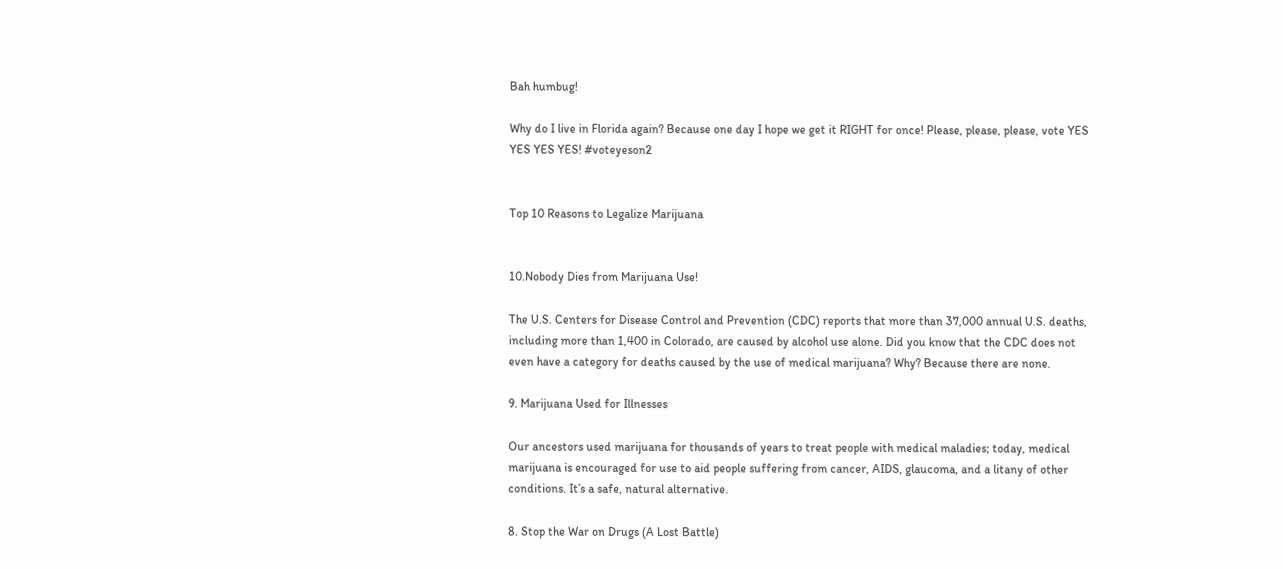Bah humbug!

Why do I live in Florida again? Because one day I hope we get it RIGHT for once! Please, please, please, vote YES YES YES YES! #voteyeson2


Top 10 Reasons to Legalize Marijuana


10.Nobody Dies from Marijuana Use!

The U.S. Centers for Disease Control and Prevention (CDC) reports that more than 37,000 annual U.S. deaths, including more than 1,400 in Colorado, are caused by alcohol use alone. Did you know that the CDC does not even have a category for deaths caused by the use of medical marijuana? Why? Because there are none.

9. Marijuana Used for Illnesses

Our ancestors used marijuana for thousands of years to treat people with medical maladies; today, medical marijuana is encouraged for use to aid people suffering from cancer, AIDS, glaucoma, and a litany of other conditions. It’s a safe, natural alternative.

8. Stop the War on Drugs (A Lost Battle)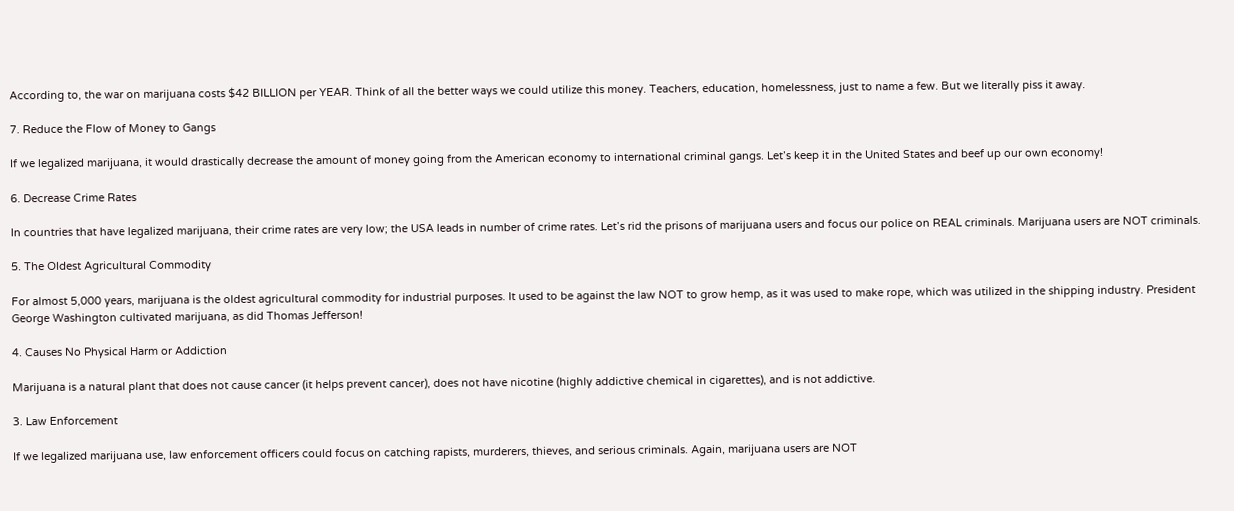According to, the war on marijuana costs $42 BILLION per YEAR. Think of all the better ways we could utilize this money. Teachers, education, homelessness, just to name a few. But we literally piss it away.

7. Reduce the Flow of Money to Gangs

If we legalized marijuana, it would drastically decrease the amount of money going from the American economy to international criminal gangs. Let’s keep it in the United States and beef up our own economy!

6. Decrease Crime Rates

In countries that have legalized marijuana, their crime rates are very low; the USA leads in number of crime rates. Let’s rid the prisons of marijuana users and focus our police on REAL criminals. Marijuana users are NOT criminals.

5. The Oldest Agricultural Commodity

For almost 5,000 years, marijuana is the oldest agricultural commodity for industrial purposes. It used to be against the law NOT to grow hemp, as it was used to make rope, which was utilized in the shipping industry. President George Washington cultivated marijuana, as did Thomas Jefferson!

4. Causes No Physical Harm or Addiction

Marijuana is a natural plant that does not cause cancer (it helps prevent cancer), does not have nicotine (highly addictive chemical in cigarettes), and is not addictive.

3. Law Enforcement

If we legalized marijuana use, law enforcement officers could focus on catching rapists, murderers, thieves, and serious criminals. Again, marijuana users are NOT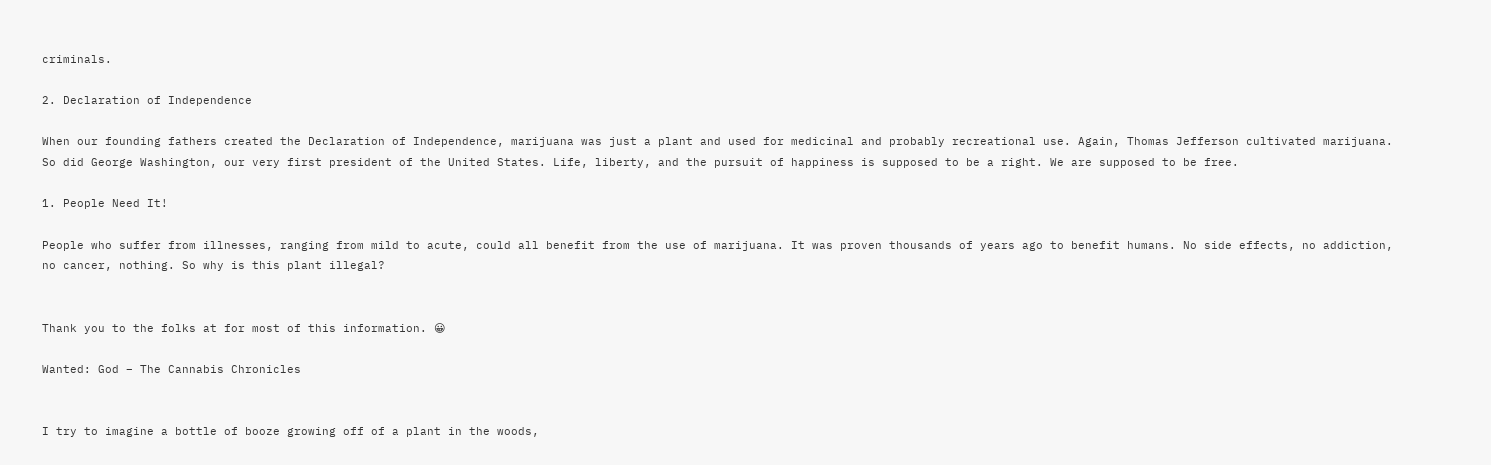criminals.

2. Declaration of Independence

When our founding fathers created the Declaration of Independence, marijuana was just a plant and used for medicinal and probably recreational use. Again, Thomas Jefferson cultivated marijuana. So did George Washington, our very first president of the United States. Life, liberty, and the pursuit of happiness is supposed to be a right. We are supposed to be free.

1. People Need It!

People who suffer from illnesses, ranging from mild to acute, could all benefit from the use of marijuana. It was proven thousands of years ago to benefit humans. No side effects, no addiction, no cancer, nothing. So why is this plant illegal?


Thank you to the folks at for most of this information. 😀

Wanted: God – The Cannabis Chronicles


I try to imagine a bottle of booze growing off of a plant in the woods,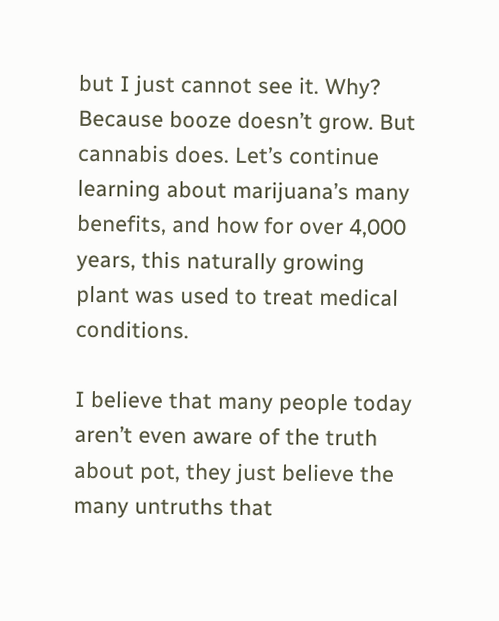but I just cannot see it. Why? Because booze doesn’t grow. But cannabis does. Let’s continue learning about marijuana’s many benefits, and how for over 4,000 years, this naturally growing plant was used to treat medical conditions.

I believe that many people today aren’t even aware of the truth about pot, they just believe the many untruths that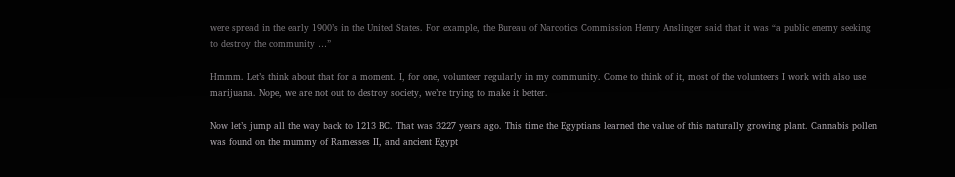were spread in the early 1900’s in the United States. For example, the Bureau of Narcotics Commission Henry Anslinger said that it was “a public enemy seeking to destroy the community …”

Hmmm. Let’s think about that for a moment. I, for one, volunteer regularly in my community. Come to think of it, most of the volunteers I work with also use marijuana. Nope, we are not out to destroy society, we’re trying to make it better.

Now let’s jump all the way back to 1213 BC. That was 3227 years ago. This time the Egyptians learned the value of this naturally growing plant. Cannabis pollen was found on the mummy of Ramesses II, and ancient Egypt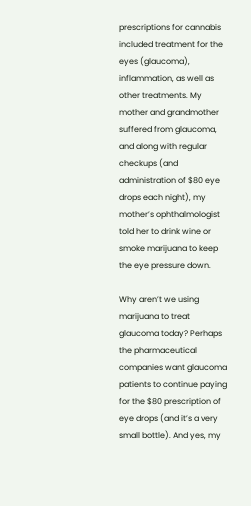prescriptions for cannabis included treatment for the eyes (glaucoma), inflammation, as well as other treatments. My mother and grandmother suffered from glaucoma, and along with regular checkups (and administration of $80 eye drops each night), my mother’s ophthalmologist told her to drink wine or smoke marijuana to keep the eye pressure down.

Why aren’t we using marijuana to treat glaucoma today? Perhaps the pharmaceutical companies want glaucoma patients to continue paying for the $80 prescription of eye drops (and it’s a very small bottle). And yes, my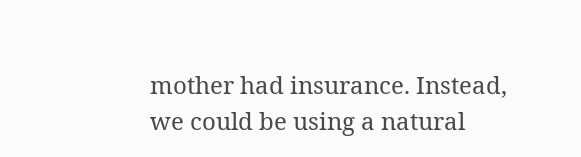mother had insurance. Instead, we could be using a natural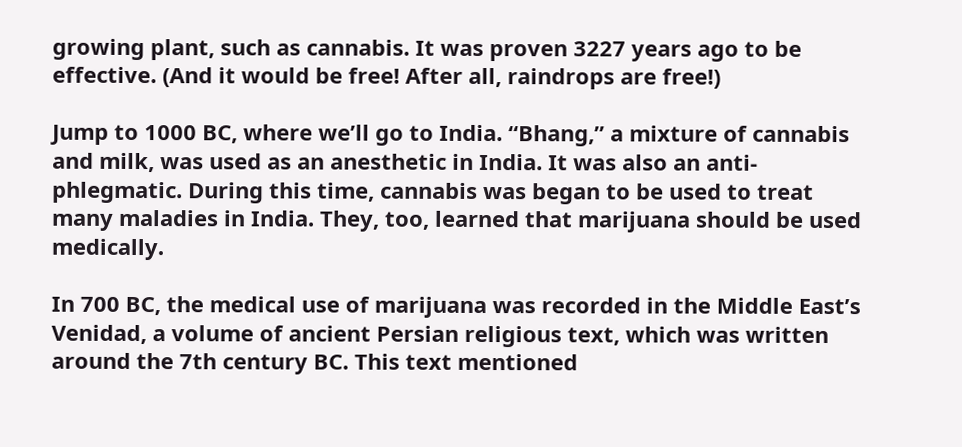growing plant, such as cannabis. It was proven 3227 years ago to be effective. (And it would be free! After all, raindrops are free!)

Jump to 1000 BC, where we’ll go to India. “Bhang,” a mixture of cannabis and milk, was used as an anesthetic in India. It was also an anti-phlegmatic. During this time, cannabis was began to be used to treat many maladies in India. They, too, learned that marijuana should be used medically.

In 700 BC, the medical use of marijuana was recorded in the Middle East’s Venidad, a volume of ancient Persian religious text, which was written around the 7th century BC. This text mentioned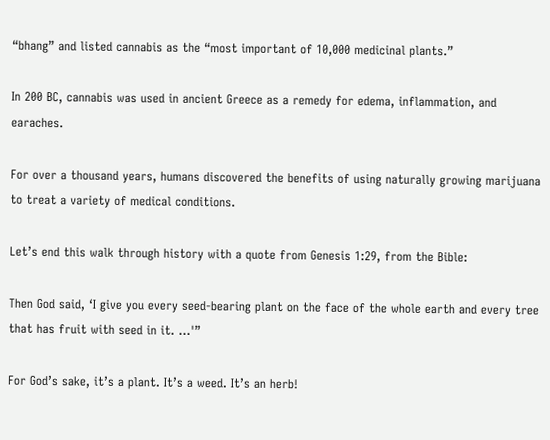“bhang” and listed cannabis as the “most important of 10,000 medicinal plants.”

In 200 BC, cannabis was used in ancient Greece as a remedy for edema, inflammation, and earaches.

For over a thousand years, humans discovered the benefits of using naturally growing marijuana to treat a variety of medical conditions.

Let’s end this walk through history with a quote from Genesis 1:29, from the Bible:

Then God said, ‘I give you every seed-bearing plant on the face of the whole earth and every tree that has fruit with seed in it. …'”

For God’s sake, it’s a plant. It’s a weed. It’s an herb!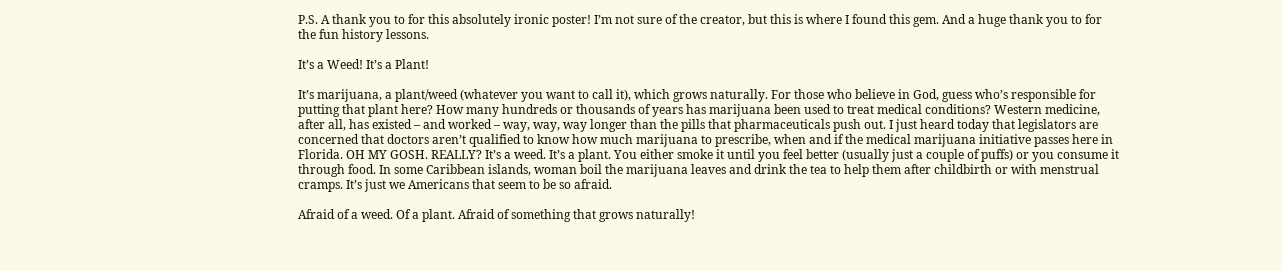P.S. A thank you to for this absolutely ironic poster! I’m not sure of the creator, but this is where I found this gem. And a huge thank you to for the fun history lessons.

It’s a Weed! It’s a Plant!

It’s marijuana, a plant/weed (whatever you want to call it), which grows naturally. For those who believe in God, guess who’s responsible for putting that plant here? How many hundreds or thousands of years has marijuana been used to treat medical conditions? Western medicine, after all, has existed – and worked – way, way, way longer than the pills that pharmaceuticals push out. I just heard today that legislators are concerned that doctors aren’t qualified to know how much marijuana to prescribe, when and if the medical marijuana initiative passes here in Florida. OH MY GOSH. REALLY? It’s a weed. It’s a plant. You either smoke it until you feel better (usually just a couple of puffs) or you consume it through food. In some Caribbean islands, woman boil the marijuana leaves and drink the tea to help them after childbirth or with menstrual cramps. It’s just we Americans that seem to be so afraid.

Afraid of a weed. Of a plant. Afraid of something that grows naturally!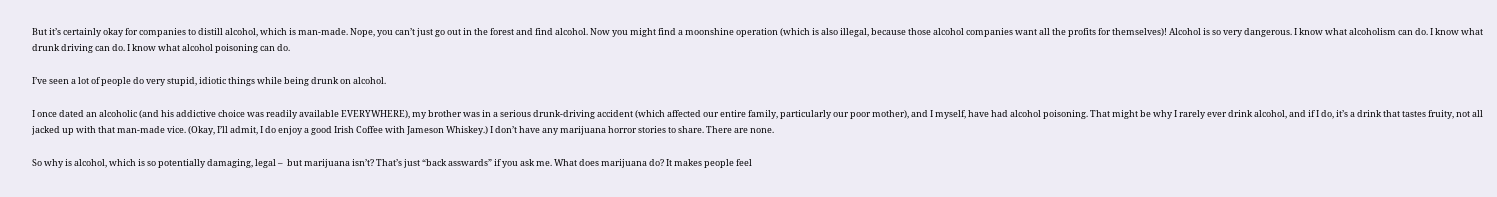But it’s certainly okay for companies to distill alcohol, which is man-made. Nope, you can’t just go out in the forest and find alcohol. Now you might find a moonshine operation (which is also illegal, because those alcohol companies want all the profits for themselves)! Alcohol is so very dangerous. I know what alcoholism can do. I know what drunk driving can do. I know what alcohol poisoning can do.

I’ve seen a lot of people do very stupid, idiotic things while being drunk on alcohol.

I once dated an alcoholic (and his addictive choice was readily available EVERYWHERE), my brother was in a serious drunk-driving accident (which affected our entire family, particularly our poor mother), and I myself, have had alcohol poisoning. That might be why I rarely ever drink alcohol, and if I do, it’s a drink that tastes fruity, not all jacked up with that man-made vice. (Okay, I’ll admit, I do enjoy a good Irish Coffee with Jameson Whiskey.) I don’t have any marijuana horror stories to share. There are none.

So why is alcohol, which is so potentially damaging, legal –  but marijuana isn’t? That’s just “back asswards” if you ask me. What does marijuana do? It makes people feel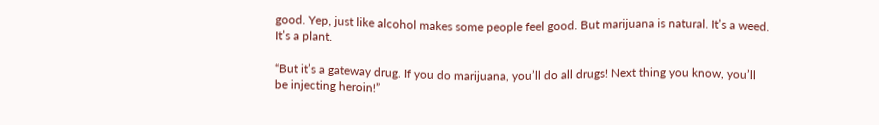good. Yep, just like alcohol makes some people feel good. But marijuana is natural. It’s a weed. It’s a plant.

“But it’s a gateway drug. If you do marijuana, you’ll do all drugs! Next thing you know, you’ll be injecting heroin!”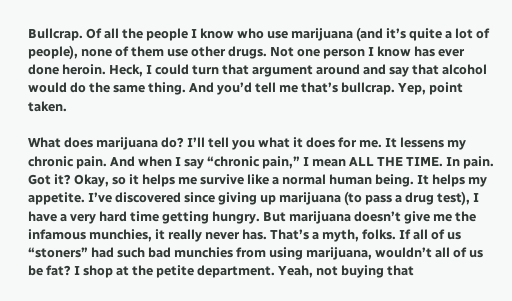Bullcrap. Of all the people I know who use marijuana (and it’s quite a lot of people), none of them use other drugs. Not one person I know has ever done heroin. Heck, I could turn that argument around and say that alcohol would do the same thing. And you’d tell me that’s bullcrap. Yep, point taken.

What does marijuana do? I’ll tell you what it does for me. It lessens my chronic pain. And when I say “chronic pain,” I mean ALL THE TIME. In pain. Got it? Okay, so it helps me survive like a normal human being. It helps my appetite. I’ve discovered since giving up marijuana (to pass a drug test), I have a very hard time getting hungry. But marijuana doesn’t give me the infamous munchies, it really never has. That’s a myth, folks. If all of us “stoners” had such bad munchies from using marijuana, wouldn’t all of us be fat? I shop at the petite department. Yeah, not buying that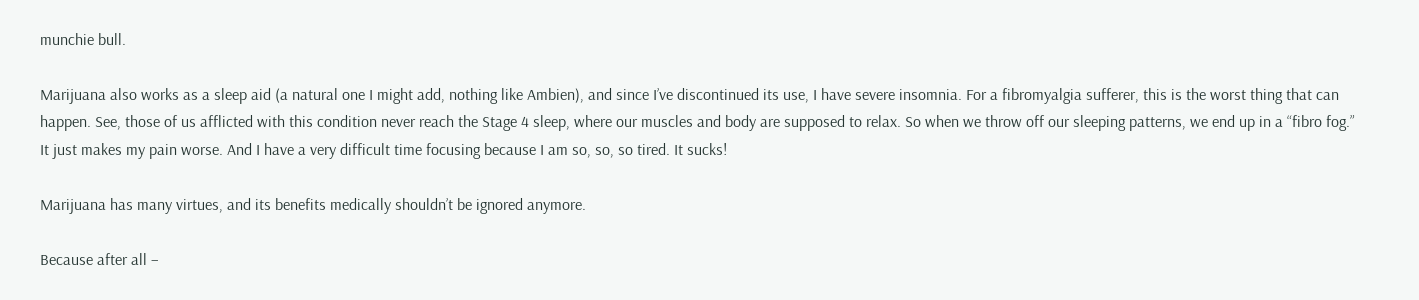munchie bull.

Marijuana also works as a sleep aid (a natural one I might add, nothing like Ambien), and since I’ve discontinued its use, I have severe insomnia. For a fibromyalgia sufferer, this is the worst thing that can happen. See, those of us afflicted with this condition never reach the Stage 4 sleep, where our muscles and body are supposed to relax. So when we throw off our sleeping patterns, we end up in a “fibro fog.” It just makes my pain worse. And I have a very difficult time focusing because I am so, so, so tired. It sucks!

Marijuana has many virtues, and its benefits medically shouldn’t be ignored anymore.

Because after all –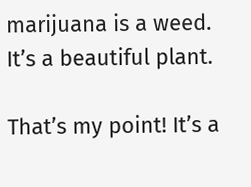marijuana is a weed. It’s a beautiful plant.

That’s my point! It’s a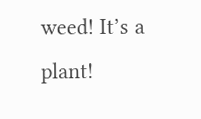weed! It’s a plant!